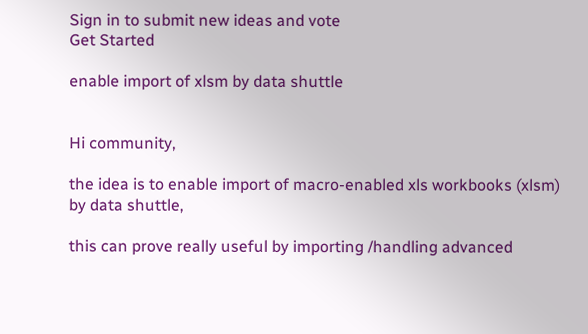Sign in to submit new ideas and vote
Get Started

enable import of xlsm by data shuttle


Hi community,

the idea is to enable import of macro-enabled xls workbooks (xlsm) by data shuttle,

this can prove really useful by importing /handling advanced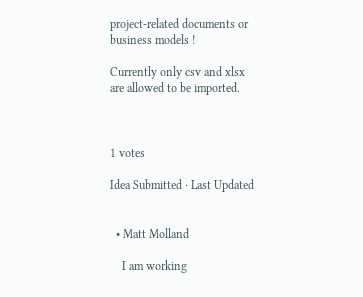project-related documents or business models !

Currently only csv and xlsx are allowed to be imported.



1 votes

Idea Submitted · Last Updated


  • Matt Molland

    I am working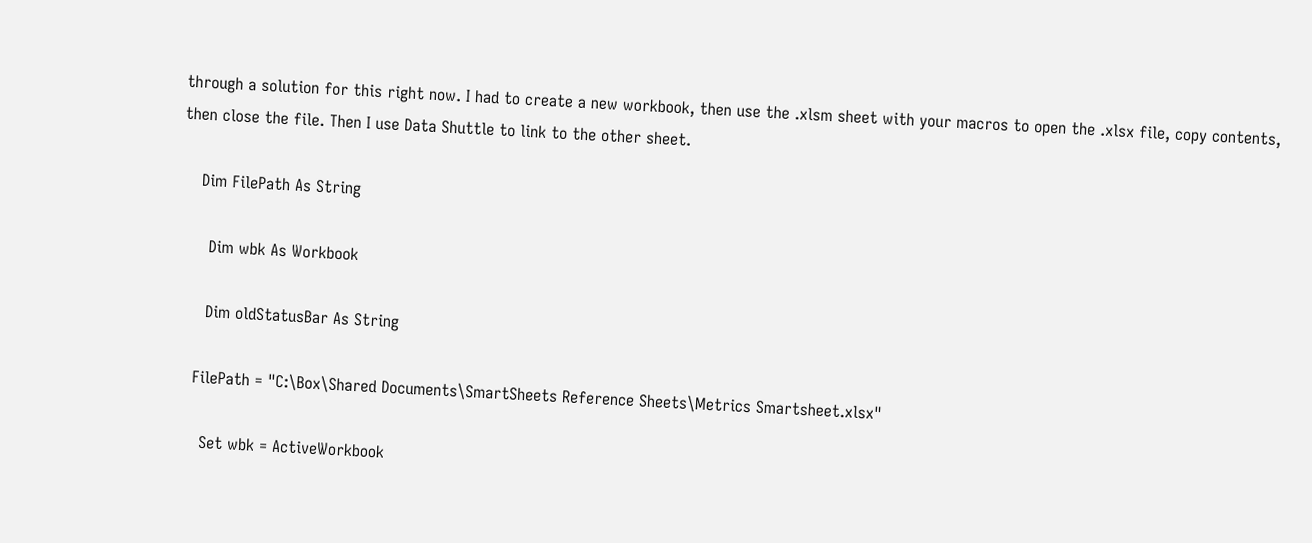through a solution for this right now. I had to create a new workbook, then use the .xlsm sheet with your macros to open the .xlsx file, copy contents, then close the file. Then I use Data Shuttle to link to the other sheet.

    Dim FilePath As String

      Dim wbk As Workbook

      Dim oldStatusBar As String

    FilePath = "C:\Box\Shared Documents\SmartSheets Reference Sheets\Metrics Smartsheet.xlsx"

      Set wbk = ActiveWorkbook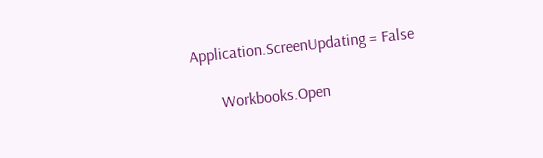Application.ScreenUpdating = False

       Workbooks.Open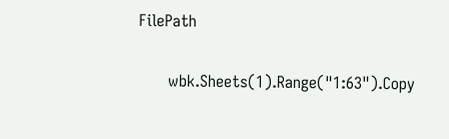FilePath


      wbk.Sheets(1).Range("1:63").Copy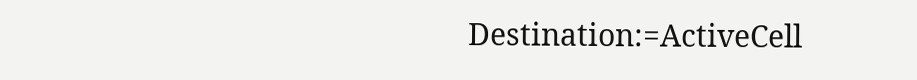Destination:=ActiveCell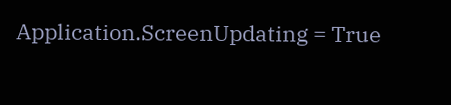Application.ScreenUpdating = True